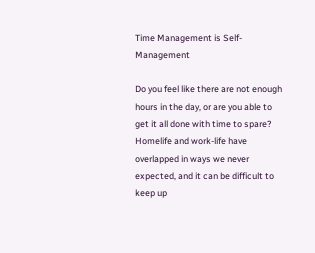Time Management is Self-Management

Do you feel like there are not enough hours in the day, or are you able to get it all done with time to spare? Homelife and work-life have overlapped in ways we never expected, and it can be difficult to keep up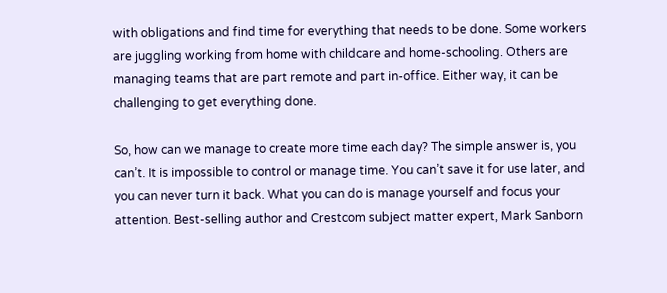with obligations and find time for everything that needs to be done. Some workers are juggling working from home with childcare and home-schooling. Others are managing teams that are part remote and part in-office. Either way, it can be challenging to get everything done.

So, how can we manage to create more time each day? The simple answer is, you can’t. It is impossible to control or manage time. You can’t save it for use later, and you can never turn it back. What you can do is manage yourself and focus your attention. Best-selling author and Crestcom subject matter expert, Mark Sanborn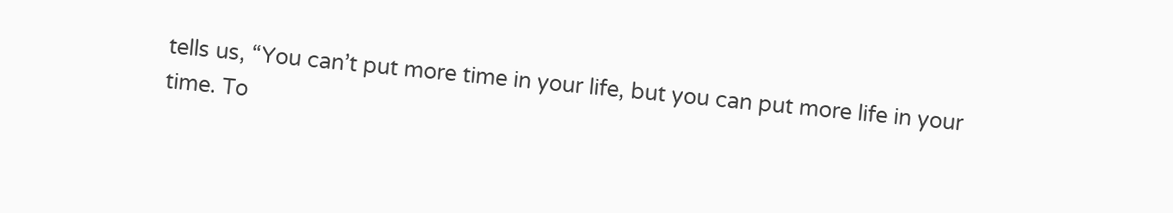tells us, “You can’t put more time in your life, but you can put more life in your time. To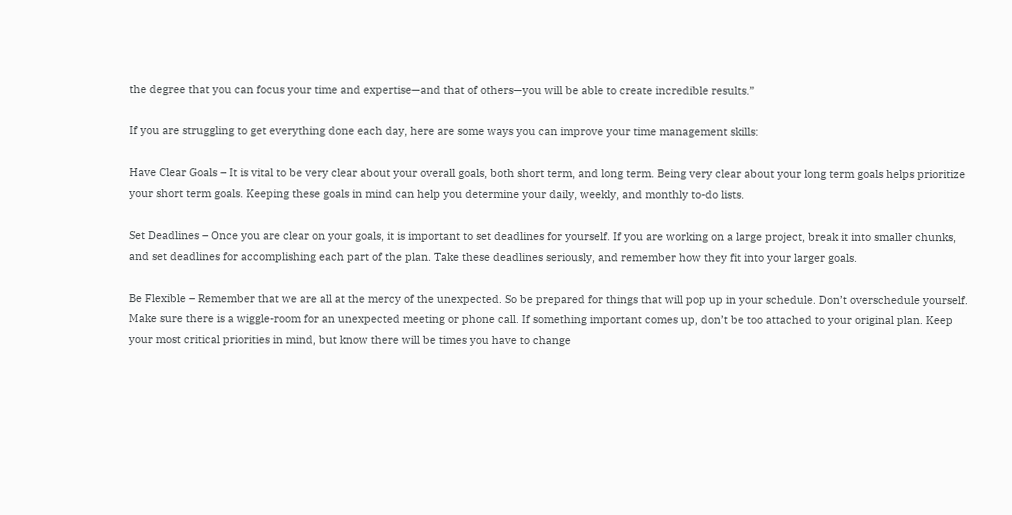the degree that you can focus your time and expertise—and that of others—you will be able to create incredible results.”

If you are struggling to get everything done each day, here are some ways you can improve your time management skills:

Have Clear Goals – It is vital to be very clear about your overall goals, both short term, and long term. Being very clear about your long term goals helps prioritize your short term goals. Keeping these goals in mind can help you determine your daily, weekly, and monthly to-do lists.

Set Deadlines – Once you are clear on your goals, it is important to set deadlines for yourself. If you are working on a large project, break it into smaller chunks, and set deadlines for accomplishing each part of the plan. Take these deadlines seriously, and remember how they fit into your larger goals.

Be Flexible – Remember that we are all at the mercy of the unexpected. So be prepared for things that will pop up in your schedule. Don’t overschedule yourself. Make sure there is a wiggle-room for an unexpected meeting or phone call. If something important comes up, don’t be too attached to your original plan. Keep your most critical priorities in mind, but know there will be times you have to change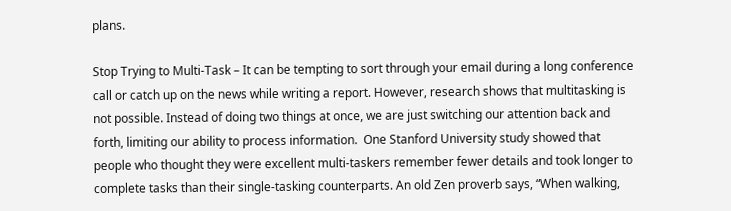plans.

Stop Trying to Multi-Task – It can be tempting to sort through your email during a long conference call or catch up on the news while writing a report. However, research shows that multitasking is not possible. Instead of doing two things at once, we are just switching our attention back and forth, limiting our ability to process information.  One Stanford University study showed that people who thought they were excellent multi-taskers remember fewer details and took longer to complete tasks than their single-tasking counterparts. An old Zen proverb says, “When walking,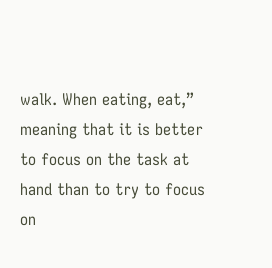walk. When eating, eat,” meaning that it is better to focus on the task at hand than to try to focus on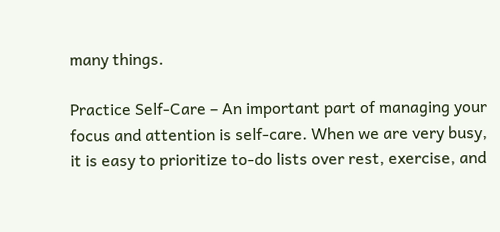many things.

Practice Self-Care – An important part of managing your focus and attention is self-care. When we are very busy, it is easy to prioritize to-do lists over rest, exercise, and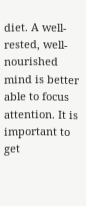diet. A well-rested, well-nourished mind is better able to focus attention. It is important to get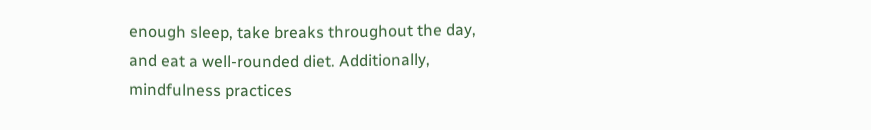enough sleep, take breaks throughout the day, and eat a well-rounded diet. Additionally, mindfulness practices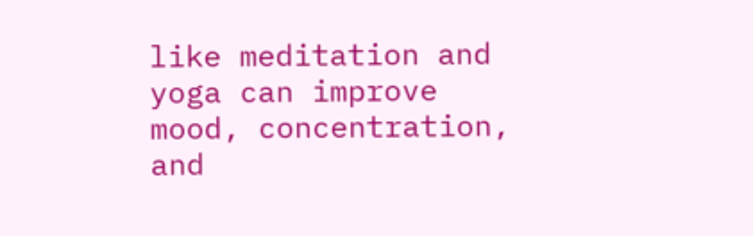like meditation and yoga can improve mood, concentration, and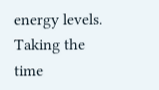energy levels. Taking the time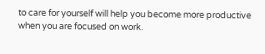to care for yourself will help you become more productive when you are focused on work.